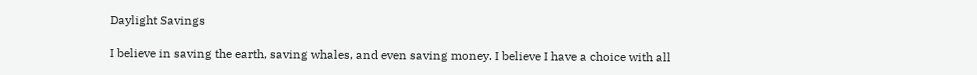Daylight Savings

I believe in saving the earth, saving whales, and even saving money. I believe I have a choice with all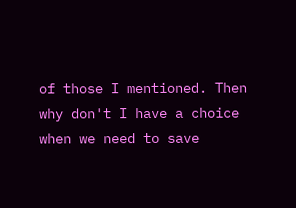of those I mentioned. Then why don't I have a choice when we need to save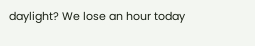daylight? We lose an hour today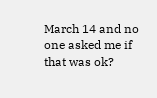March 14 and no one asked me if that was ok?